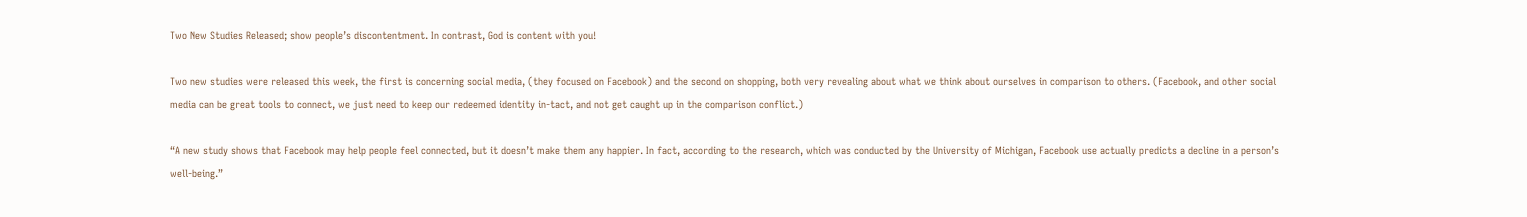Two New Studies Released; show people’s discontentment. In contrast, God is content with you!

Two new studies were released this week, the first is concerning social media, (they focused on Facebook) and the second on shopping, both very revealing about what we think about ourselves in comparison to others. (Facebook, and other social media can be great tools to connect, we just need to keep our redeemed identity in-tact, and not get caught up in the comparison conflict.)

“A new study shows that Facebook may help people feel connected, but it doesn’t make them any happier. In fact, according to the research, which was conducted by the University of Michigan, Facebook use actually predicts a decline in a person’s well-being.”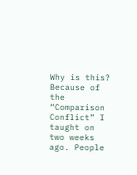Why is this? Because of the “Comparison Conflict” I taught on two weeks ago. People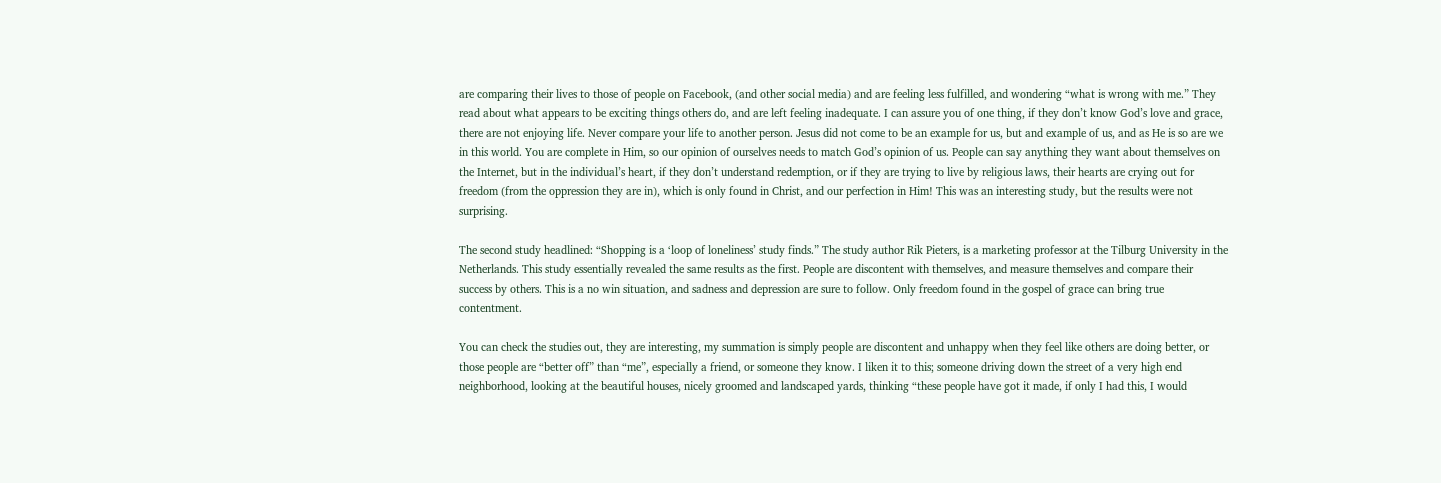are comparing their lives to those of people on Facebook, (and other social media) and are feeling less fulfilled, and wondering “what is wrong with me.” They read about what appears to be exciting things others do, and are left feeling inadequate. I can assure you of one thing, if they don’t know God’s love and grace, there are not enjoying life. Never compare your life to another person. Jesus did not come to be an example for us, but and example of us, and as He is so are we in this world. You are complete in Him, so our opinion of ourselves needs to match God’s opinion of us. People can say anything they want about themselves on the Internet, but in the individual’s heart, if they don’t understand redemption, or if they are trying to live by religious laws, their hearts are crying out for freedom (from the oppression they are in), which is only found in Christ, and our perfection in Him! This was an interesting study, but the results were not surprising.

The second study headlined: “Shopping is a ‘loop of loneliness’ study finds.” The study author Rik Pieters, is a marketing professor at the Tilburg University in the Netherlands. This study essentially revealed the same results as the first. People are discontent with themselves, and measure themselves and compare their success by others. This is a no win situation, and sadness and depression are sure to follow. Only freedom found in the gospel of grace can bring true contentment.

You can check the studies out, they are interesting, my summation is simply people are discontent and unhappy when they feel like others are doing better, or those people are “better off” than “me”, especially a friend, or someone they know. I liken it to this; someone driving down the street of a very high end neighborhood, looking at the beautiful houses, nicely groomed and landscaped yards, thinking “these people have got it made, if only I had this, I would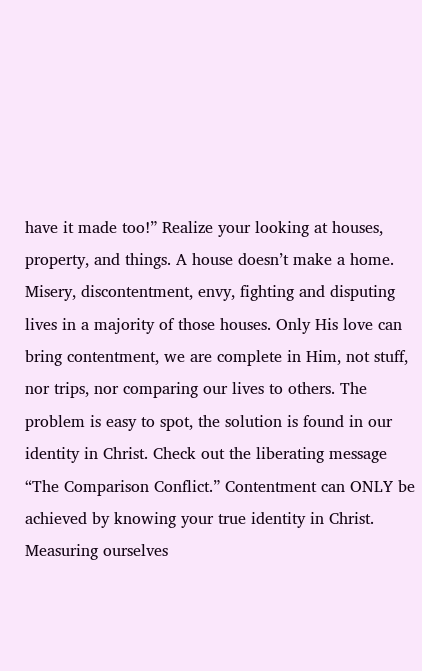have it made too!” Realize your looking at houses, property, and things. A house doesn’t make a home. Misery, discontentment, envy, fighting and disputing lives in a majority of those houses. Only His love can bring contentment, we are complete in Him, not stuff, nor trips, nor comparing our lives to others. The problem is easy to spot, the solution is found in our identity in Christ. Check out the liberating message “The Comparison Conflict.” Contentment can ONLY be achieved by knowing your true identity in Christ. Measuring ourselves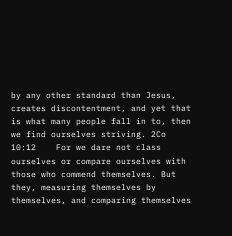by any other standard than Jesus, creates discontentment, and yet that is what many people fall in to, then we find ourselves striving. 2Co 10:12    For we dare not class ourselves or compare ourselves with those who commend themselves. But they, measuring themselves by themselves, and comparing themselves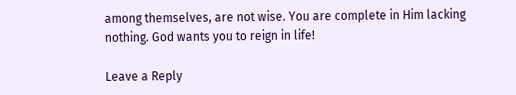among themselves, are not wise. You are complete in Him lacking nothing. God wants you to reign in life!

Leave a Reply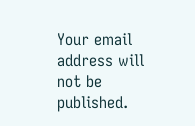Your email address will not be published.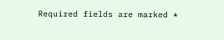Required fields are marked *